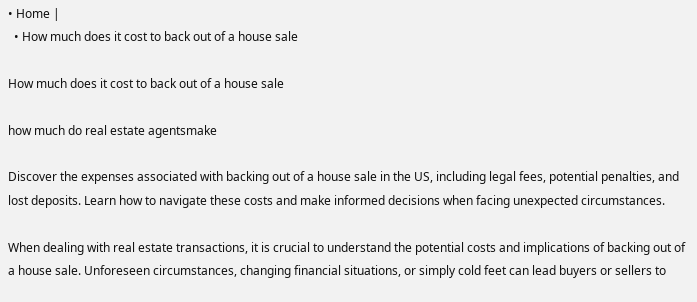• Home |
  • How much does it cost to back out of a house sale

How much does it cost to back out of a house sale

how much do real estate agentsmake

Discover the expenses associated with backing out of a house sale in the US, including legal fees, potential penalties, and lost deposits. Learn how to navigate these costs and make informed decisions when facing unexpected circumstances.

When dealing with real estate transactions, it is crucial to understand the potential costs and implications of backing out of a house sale. Unforeseen circumstances, changing financial situations, or simply cold feet can lead buyers or sellers to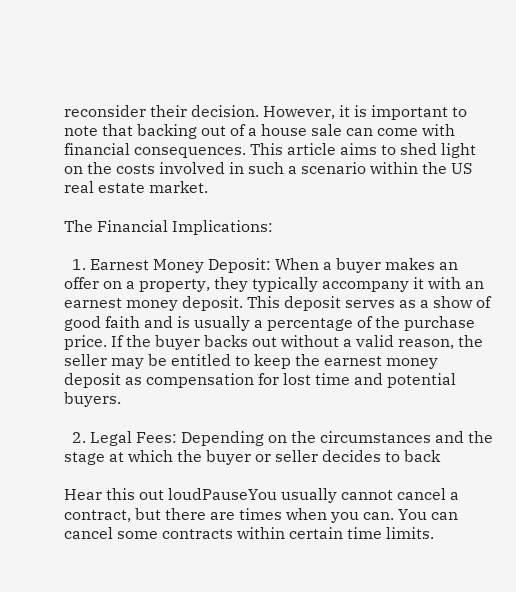reconsider their decision. However, it is important to note that backing out of a house sale can come with financial consequences. This article aims to shed light on the costs involved in such a scenario within the US real estate market.

The Financial Implications:

  1. Earnest Money Deposit: When a buyer makes an offer on a property, they typically accompany it with an earnest money deposit. This deposit serves as a show of good faith and is usually a percentage of the purchase price. If the buyer backs out without a valid reason, the seller may be entitled to keep the earnest money deposit as compensation for lost time and potential buyers.

  2. Legal Fees: Depending on the circumstances and the stage at which the buyer or seller decides to back

Hear this out loudPauseYou usually cannot cancel a contract, but there are times when you can. You can cancel some contracts within certain time limits.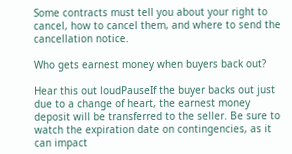Some contracts must tell you about your right to cancel, how to cancel them, and where to send the cancellation notice.

Who gets earnest money when buyers back out?

Hear this out loudPauseIf the buyer backs out just due to a change of heart, the earnest money deposit will be transferred to the seller. Be sure to watch the expiration date on contingencies, as it can impact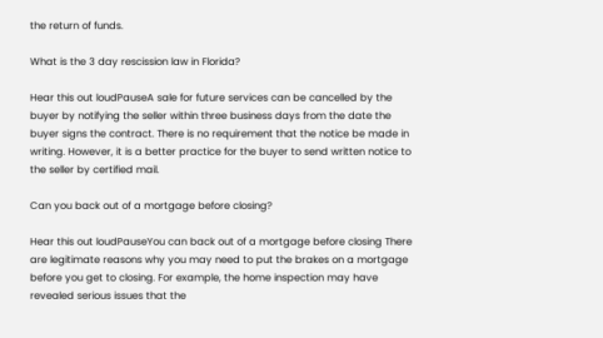the return of funds.

What is the 3 day rescission law in Florida?

Hear this out loudPauseA sale for future services can be cancelled by the buyer by notifying the seller within three business days from the date the buyer signs the contract. There is no requirement that the notice be made in writing. However, it is a better practice for the buyer to send written notice to the seller by certified mail.

Can you back out of a mortgage before closing?

Hear this out loudPauseYou can back out of a mortgage before closing There are legitimate reasons why you may need to put the brakes on a mortgage before you get to closing. For example, the home inspection may have revealed serious issues that the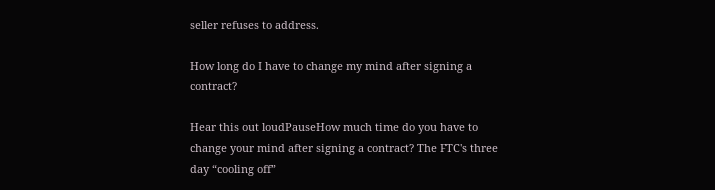seller refuses to address.

How long do I have to change my mind after signing a contract?

Hear this out loudPauseHow much time do you have to change your mind after signing a contract? The FTC's three day “cooling off”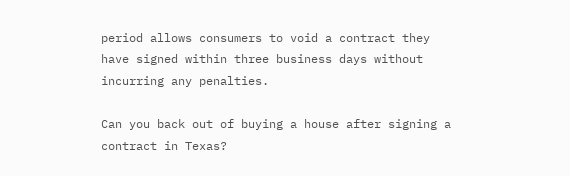period allows consumers to void a contract they have signed within three business days without incurring any penalties.

Can you back out of buying a house after signing a contract in Texas?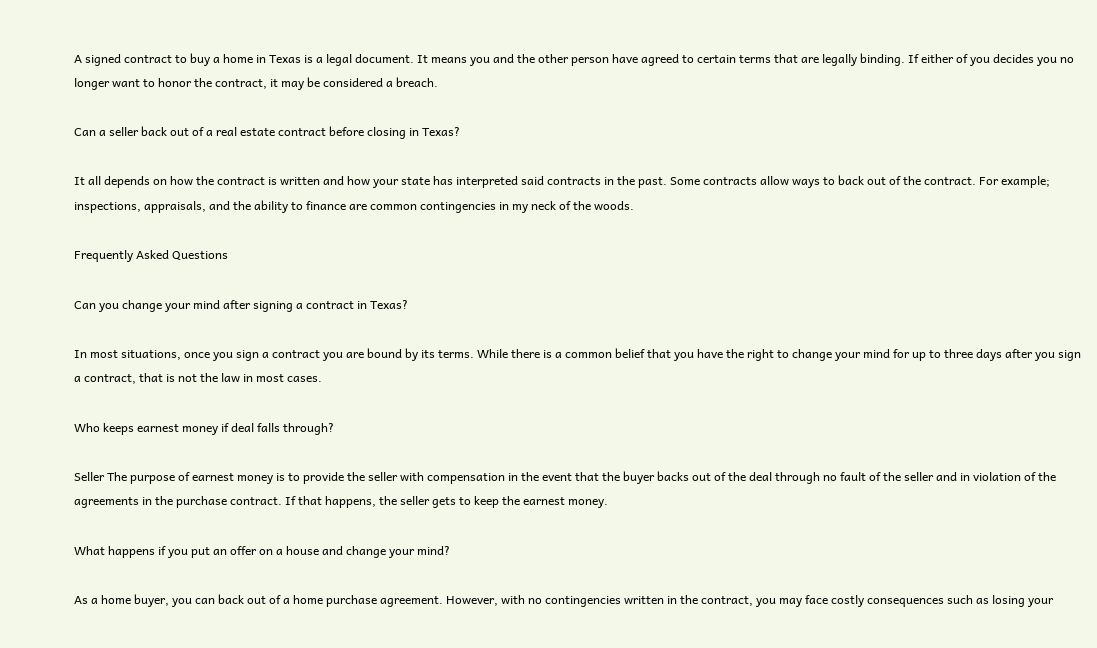A signed contract to buy a home in Texas is a legal document. It means you and the other person have agreed to certain terms that are legally binding. If either of you decides you no longer want to honor the contract, it may be considered a breach.

Can a seller back out of a real estate contract before closing in Texas?

It all depends on how the contract is written and how your state has interpreted said contracts in the past. Some contracts allow ways to back out of the contract. For example; inspections, appraisals, and the ability to finance are common contingencies in my neck of the woods.

Frequently Asked Questions

Can you change your mind after signing a contract in Texas?

In most situations, once you sign a contract you are bound by its terms. While there is a common belief that you have the right to change your mind for up to three days after you sign a contract, that is not the law in most cases.

Who keeps earnest money if deal falls through?

Seller The purpose of earnest money is to provide the seller with compensation in the event that the buyer backs out of the deal through no fault of the seller and in violation of the agreements in the purchase contract. If that happens, the seller gets to keep the earnest money.

What happens if you put an offer on a house and change your mind?

As a home buyer, you can back out of a home purchase agreement. However, with no contingencies written in the contract, you may face costly consequences such as losing your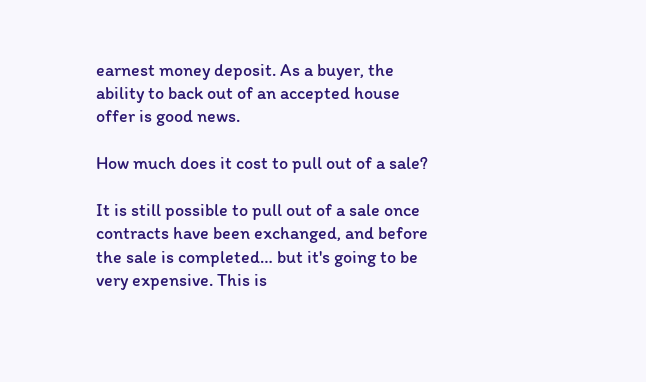earnest money deposit. As a buyer, the ability to back out of an accepted house offer is good news.

How much does it cost to pull out of a sale?

It is still possible to pull out of a sale once contracts have been exchanged, and before the sale is completed… but it's going to be very expensive. This is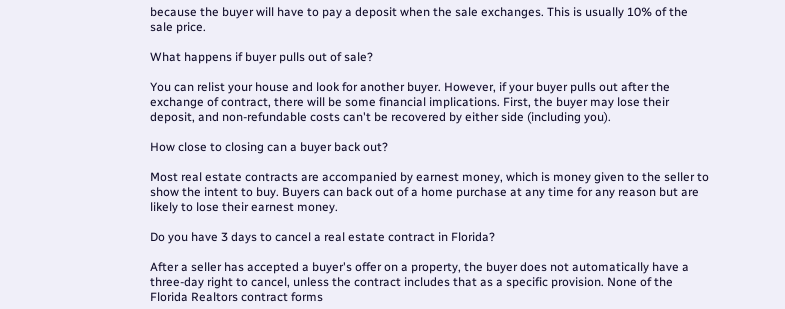because the buyer will have to pay a deposit when the sale exchanges. This is usually 10% of the sale price.

What happens if buyer pulls out of sale?

You can relist your house and look for another buyer. However, if your buyer pulls out after the exchange of contract, there will be some financial implications. First, the buyer may lose their deposit, and non-refundable costs can't be recovered by either side (including you).

How close to closing can a buyer back out?

Most real estate contracts are accompanied by earnest money, which is money given to the seller to show the intent to buy. Buyers can back out of a home purchase at any time for any reason but are likely to lose their earnest money.

Do you have 3 days to cancel a real estate contract in Florida?

After a seller has accepted a buyer's offer on a property, the buyer does not automatically have a three-day right to cancel, unless the contract includes that as a specific provision. None of the Florida Realtors contract forms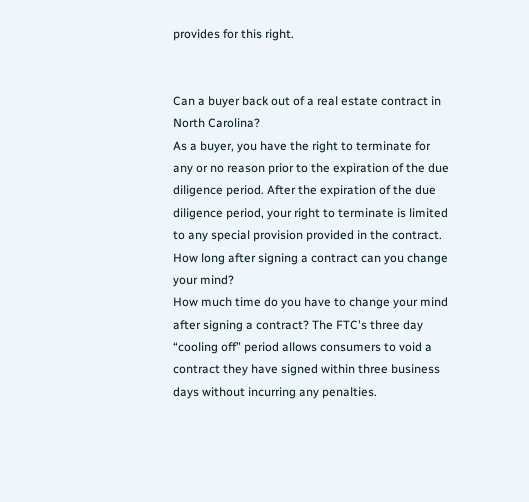provides for this right.


Can a buyer back out of a real estate contract in North Carolina?
As a buyer, you have the right to terminate for any or no reason prior to the expiration of the due diligence period. After the expiration of the due diligence period, your right to terminate is limited to any special provision provided in the contract.
How long after signing a contract can you change your mind?
How much time do you have to change your mind after signing a contract? The FTC's three day “cooling off” period allows consumers to void a contract they have signed within three business days without incurring any penalties.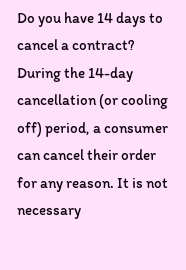Do you have 14 days to cancel a contract?
During the 14-day cancellation (or cooling off) period, a consumer can cancel their order for any reason. It is not necessary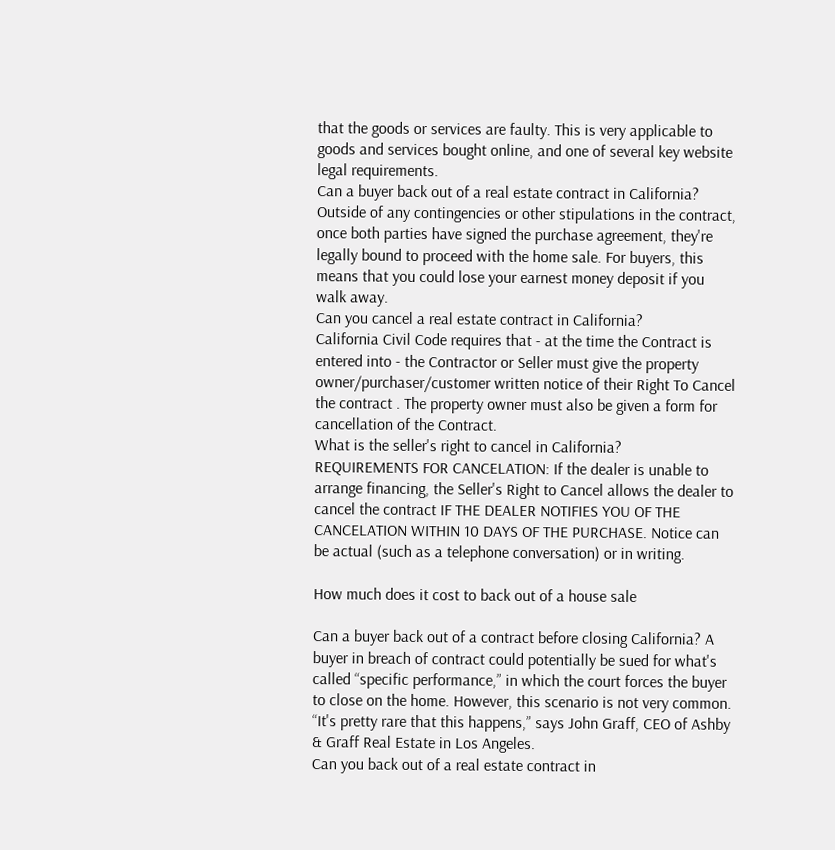that the goods or services are faulty. This is very applicable to goods and services bought online, and one of several key website legal requirements.
Can a buyer back out of a real estate contract in California?
Outside of any contingencies or other stipulations in the contract, once both parties have signed the purchase agreement, they're legally bound to proceed with the home sale. For buyers, this means that you could lose your earnest money deposit if you walk away.
Can you cancel a real estate contract in California?
California Civil Code requires that - at the time the Contract is entered into - the Contractor or Seller must give the property owner/purchaser/customer written notice of their Right To Cancel the contract . The property owner must also be given a form for cancellation of the Contract.
What is the seller's right to cancel in California?
REQUIREMENTS FOR CANCELATION: If the dealer is unable to arrange financing, the Seller's Right to Cancel allows the dealer to cancel the contract IF THE DEALER NOTIFIES YOU OF THE CANCELATION WITHIN 10 DAYS OF THE PURCHASE. Notice can be actual (such as a telephone conversation) or in writing.

How much does it cost to back out of a house sale

Can a buyer back out of a contract before closing California? A buyer in breach of contract could potentially be sued for what's called “specific performance,” in which the court forces the buyer to close on the home. However, this scenario is not very common. “It's pretty rare that this happens,” says John Graff, CEO of Ashby & Graff Real Estate in Los Angeles.
Can you back out of a real estate contract in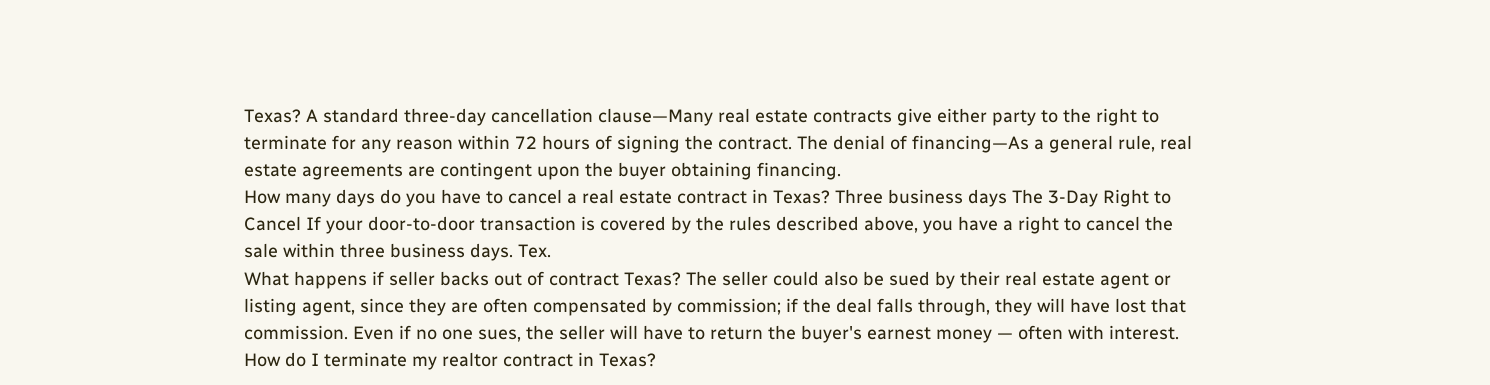Texas? A standard three-day cancellation clause—Many real estate contracts give either party to the right to terminate for any reason within 72 hours of signing the contract. The denial of financing—As a general rule, real estate agreements are contingent upon the buyer obtaining financing.
How many days do you have to cancel a real estate contract in Texas? Three business days The 3-Day Right to Cancel If your door-to-door transaction is covered by the rules described above, you have a right to cancel the sale within three business days. Tex.
What happens if seller backs out of contract Texas? The seller could also be sued by their real estate agent or listing agent, since they are often compensated by commission; if the deal falls through, they will have lost that commission. Even if no one sues, the seller will have to return the buyer's earnest money — often with interest.
How do I terminate my realtor contract in Texas?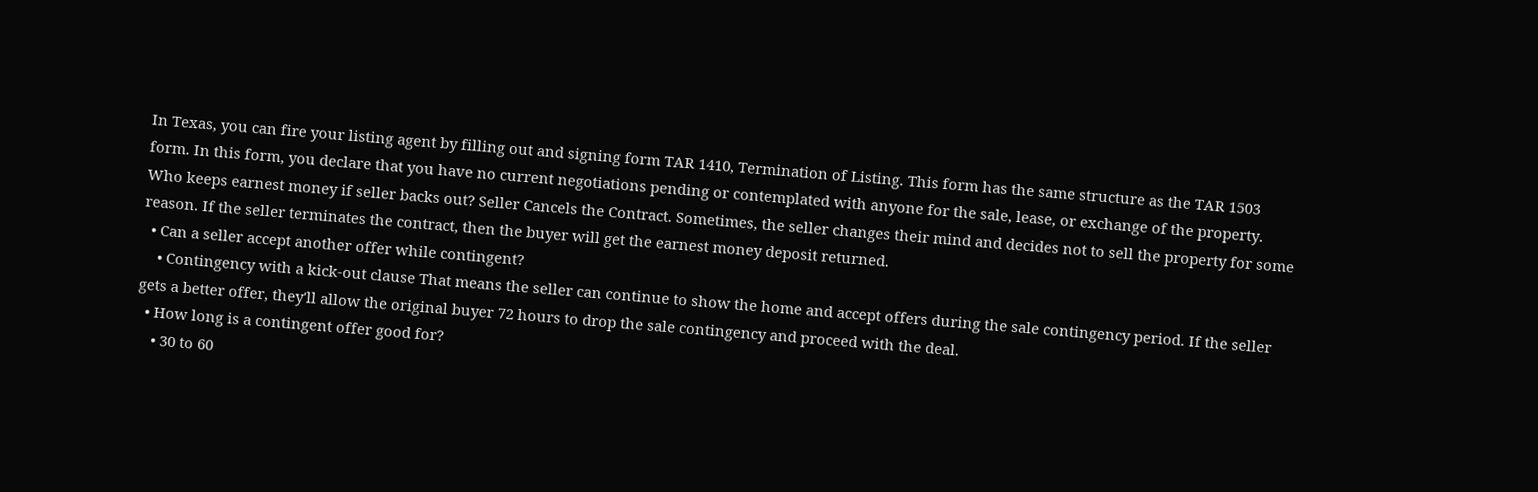In Texas, you can fire your listing agent by filling out and signing form TAR 1410, Termination of Listing. This form has the same structure as the TAR 1503 form. In this form, you declare that you have no current negotiations pending or contemplated with anyone for the sale, lease, or exchange of the property.
Who keeps earnest money if seller backs out? Seller Cancels the Contract. Sometimes, the seller changes their mind and decides not to sell the property for some reason. If the seller terminates the contract, then the buyer will get the earnest money deposit returned.
  • Can a seller accept another offer while contingent?
    • Contingency with a kick-out clause That means the seller can continue to show the home and accept offers during the sale contingency period. If the seller gets a better offer, they'll allow the original buyer 72 hours to drop the sale contingency and proceed with the deal.
  • How long is a contingent offer good for?
    • 30 to 60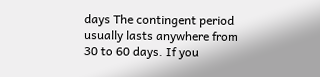days The contingent period usually lasts anywhere from 30 to 60 days. If you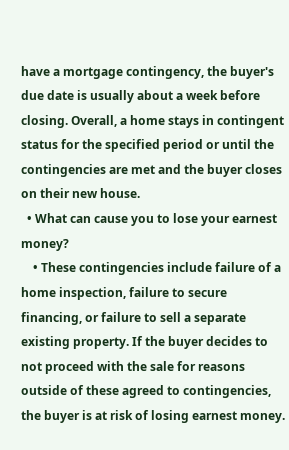have a mortgage contingency, the buyer's due date is usually about a week before closing. Overall, a home stays in contingent status for the specified period or until the contingencies are met and the buyer closes on their new house.
  • What can cause you to lose your earnest money?
    • These contingencies include failure of a home inspection, failure to secure financing, or failure to sell a separate existing property. If the buyer decides to not proceed with the sale for reasons outside of these agreed to contingencies, the buyer is at risk of losing earnest money.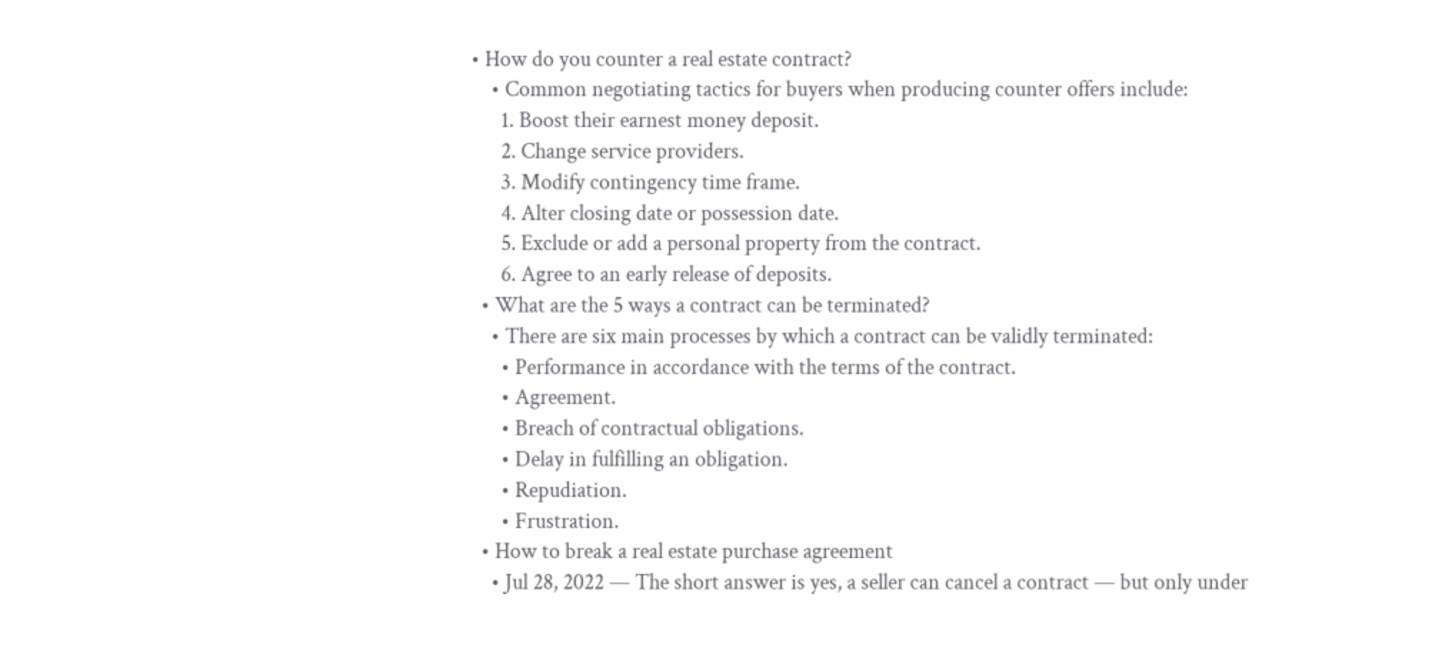• How do you counter a real estate contract?
    • Common negotiating tactics for buyers when producing counter offers include:
      1. Boost their earnest money deposit.
      2. Change service providers.
      3. Modify contingency time frame.
      4. Alter closing date or possession date.
      5. Exclude or add a personal property from the contract.
      6. Agree to an early release of deposits.
  • What are the 5 ways a contract can be terminated?
    • There are six main processes by which a contract can be validly terminated:
      • Performance in accordance with the terms of the contract.
      • Agreement.
      • Breach of contractual obligations.
      • Delay in fulfilling an obligation.
      • Repudiation.
      • Frustration.
  • How to break a real estate purchase agreement
    • Jul 28, 2022 — The short answer is yes, a seller can cancel a contract — but only under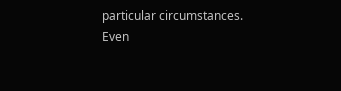particular circumstances. Even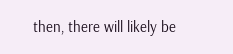then, there will likely be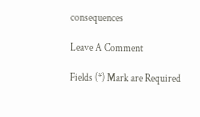consequences

Leave A Comment

Fields (*) Mark are Required